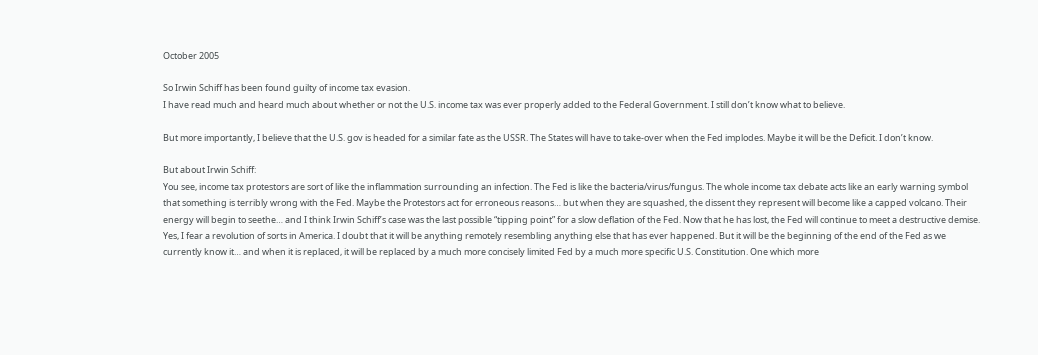October 2005

So Irwin Schiff has been found guilty of income tax evasion.
I have read much and heard much about whether or not the U.S. income tax was ever properly added to the Federal Government. I still don’t know what to believe.

But more importantly, I believe that the U.S. gov is headed for a similar fate as the USSR. The States will have to take-over when the Fed implodes. Maybe it will be the Deficit. I don’t know.

But about Irwin Schiff:
You see, income tax protestors are sort of like the inflammation surrounding an infection. The Fed is like the bacteria/virus/fungus. The whole income tax debate acts like an early warning symbol that something is terribly wrong with the Fed. Maybe the Protestors act for erroneous reasons… but when they are squashed, the dissent they represent will become like a capped volcano. Their energy will begin to seethe… and I think Irwin Schiff’s case was the last possible “tipping point” for a slow deflation of the Fed. Now that he has lost, the Fed will continue to meet a destructive demise. Yes, I fear a revolution of sorts in America. I doubt that it will be anything remotely resembling anything else that has ever happened. But it will be the beginning of the end of the Fed as we currently know it… and when it is replaced, it will be replaced by a much more concisely limited Fed by a much more specific U.S. Constitution. One which more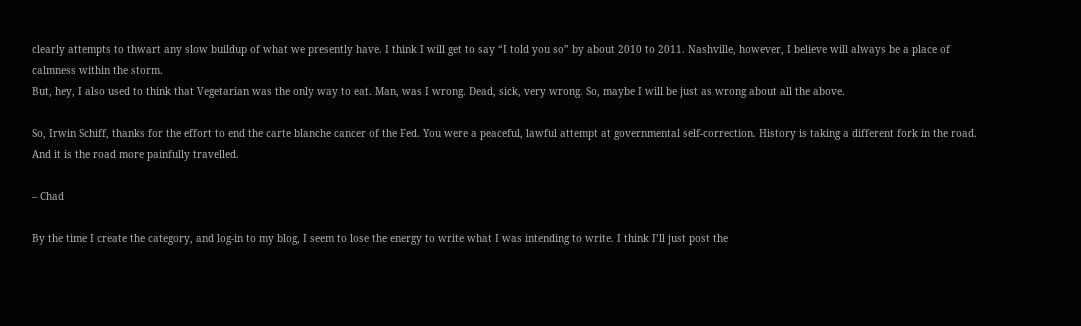clearly attempts to thwart any slow buildup of what we presently have. I think I will get to say “I told you so” by about 2010 to 2011. Nashville, however, I believe will always be a place of calmness within the storm.
But, hey, I also used to think that Vegetarian was the only way to eat. Man, was I wrong. Dead, sick, very wrong. So, maybe I will be just as wrong about all the above.

So, Irwin Schiff, thanks for the effort to end the carte blanche cancer of the Fed. You were a peaceful, lawful attempt at governmental self-correction. History is taking a different fork in the road. And it is the road more painfully travelled.

– Chad

By the time I create the category, and log-in to my blog, I seem to lose the energy to write what I was intending to write. I think I’ll just post the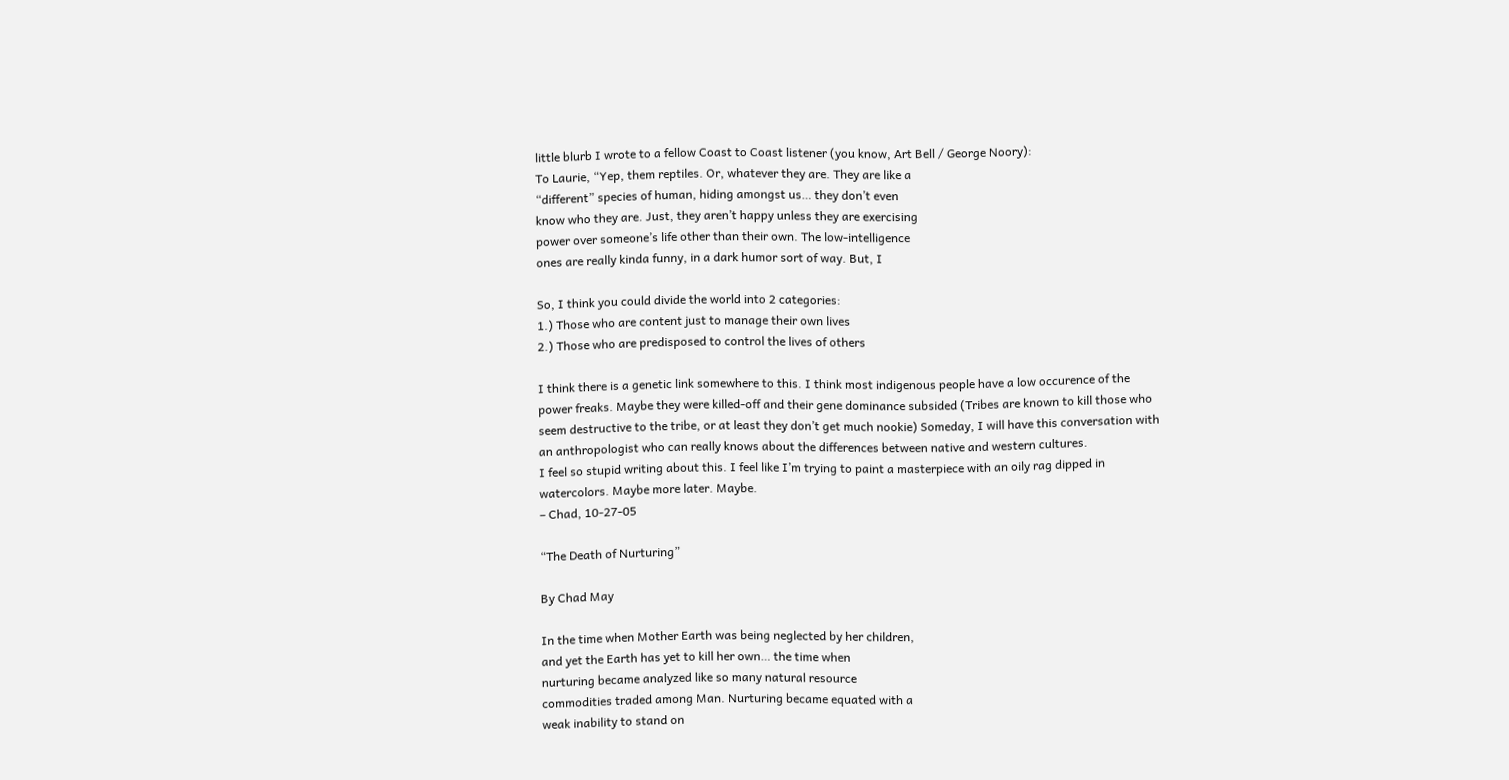little blurb I wrote to a fellow Coast to Coast listener (you know, Art Bell / George Noory):
To Laurie, “Yep, them reptiles. Or, whatever they are. They are like a
“different” species of human, hiding amongst us… they don’t even
know who they are. Just, they aren’t happy unless they are exercising
power over someone’s life other than their own. The low-intelligence
ones are really kinda funny, in a dark humor sort of way. But, I

So, I think you could divide the world into 2 categories:
1.) Those who are content just to manage their own lives
2.) Those who are predisposed to control the lives of others

I think there is a genetic link somewhere to this. I think most indigenous people have a low occurence of the power freaks. Maybe they were killed-off and their gene dominance subsided (Tribes are known to kill those who seem destructive to the tribe, or at least they don’t get much nookie) Someday, I will have this conversation with an anthropologist who can really knows about the differences between native and western cultures.
I feel so stupid writing about this. I feel like I’m trying to paint a masterpiece with an oily rag dipped in watercolors. Maybe more later. Maybe.
– Chad, 10-27-05

“The Death of Nurturing”

By Chad May

In the time when Mother Earth was being neglected by her children,
and yet the Earth has yet to kill her own… the time when
nurturing became analyzed like so many natural resource
commodities traded among Man. Nurturing became equated with a
weak inability to stand on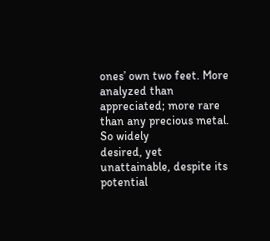ones’ own two feet. More analyzed than
appreciated; more rare than any precious metal. So widely
desired, yet unattainable, despite its potential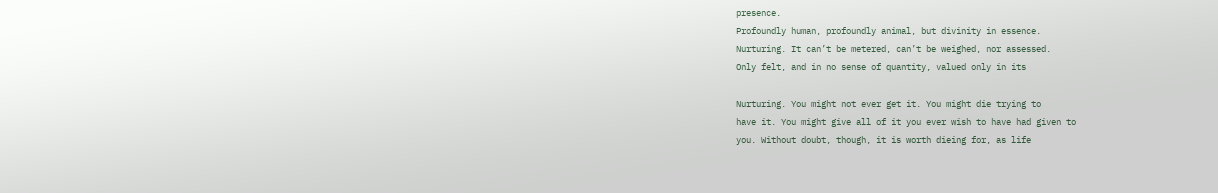presence.
Profoundly human, profoundly animal, but divinity in essence.
Nurturing. It can’t be metered, can’t be weighed, nor assessed.
Only felt, and in no sense of quantity, valued only in its

Nurturing. You might not ever get it. You might die trying to
have it. You might give all of it you ever wish to have had given to
you. Without doubt, though, it is worth dieing for, as life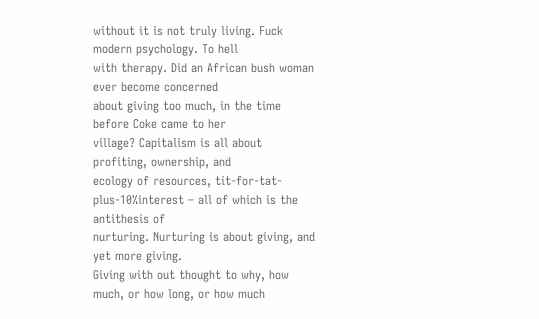without it is not truly living. Fuck modern psychology. To hell
with therapy. Did an African bush woman ever become concerned
about giving too much, in the time before Coke came to her
village? Capitalism is all about profiting, ownership, and
ecology of resources, tit-for-tat-plus-10%interest – all of which is the antithesis of
nurturing. Nurturing is about giving, and yet more giving.
Giving with out thought to why, how much, or how long, or how much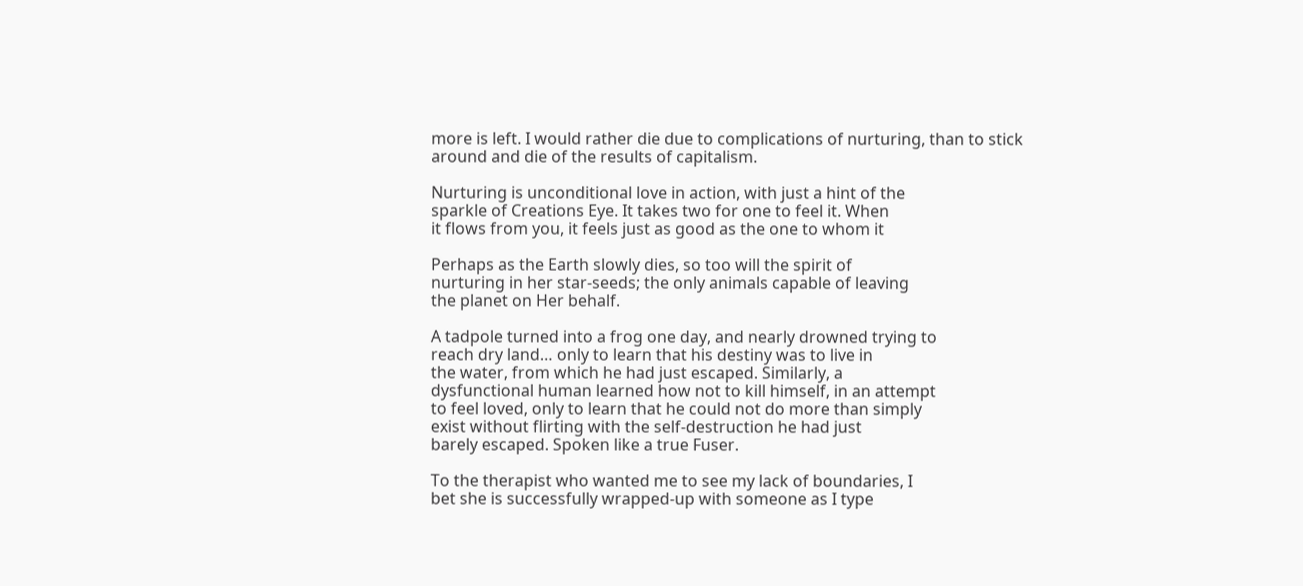more is left. I would rather die due to complications of nurturing, than to stick
around and die of the results of capitalism.

Nurturing is unconditional love in action, with just a hint of the
sparkle of Creations Eye. It takes two for one to feel it. When
it flows from you, it feels just as good as the one to whom it

Perhaps as the Earth slowly dies, so too will the spirit of
nurturing in her star-seeds; the only animals capable of leaving
the planet on Her behalf.

A tadpole turned into a frog one day, and nearly drowned trying to
reach dry land… only to learn that his destiny was to live in
the water, from which he had just escaped. Similarly, a
dysfunctional human learned how not to kill himself, in an attempt
to feel loved, only to learn that he could not do more than simply
exist without flirting with the self-destruction he had just
barely escaped. Spoken like a true Fuser.

To the therapist who wanted me to see my lack of boundaries, I
bet she is successfully wrapped-up with someone as I type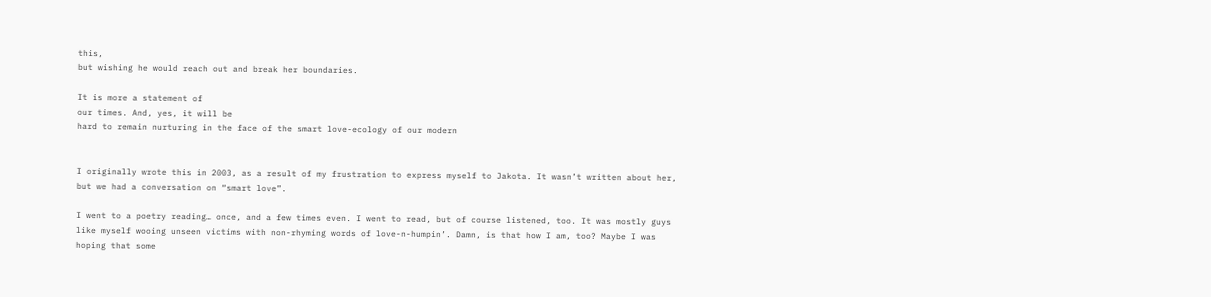this,
but wishing he would reach out and break her boundaries.

It is more a statement of
our times. And, yes, it will be
hard to remain nurturing in the face of the smart love-ecology of our modern


I originally wrote this in 2003, as a result of my frustration to express myself to Jakota. It wasn’t written about her, but we had a conversation on “smart love”.

I went to a poetry reading… once, and a few times even. I went to read, but of course listened, too. It was mostly guys like myself wooing unseen victims with non-rhyming words of love-n-humpin’. Damn, is that how I am, too? Maybe I was hoping that some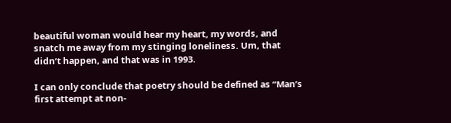beautiful woman would hear my heart, my words, and snatch me away from my stinging loneliness. Um, that didn’t happen, and that was in 1993.

I can only conclude that poetry should be defined as “Man’s first attempt at non-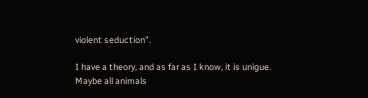violent seduction”.

I have a theory, and as far as I know, it is unigue.
Maybe all animals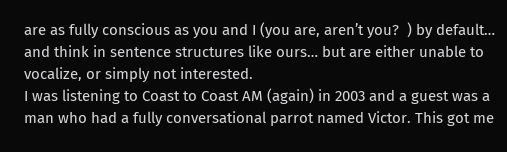are as fully conscious as you and I (you are, aren’t you?  ) by default… and think in sentence structures like ours… but are either unable to vocalize, or simply not interested.
I was listening to Coast to Coast AM (again) in 2003 and a guest was a man who had a fully conversational parrot named Victor. This got me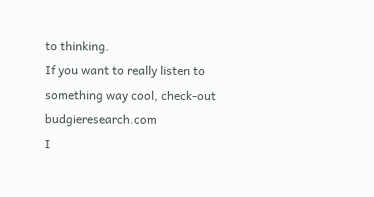to thinking.
If you want to really listen to something way cool, check-out budgieresearch.com
I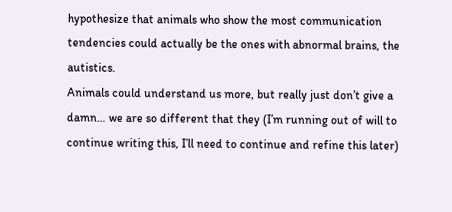hypothesize that animals who show the most communication tendencies could actually be the ones with abnormal brains, the autistics.
Animals could understand us more, but really just don’t give a damn… we are so different that they (I’m running out of will to continue writing this, I’ll need to continue and refine this later)